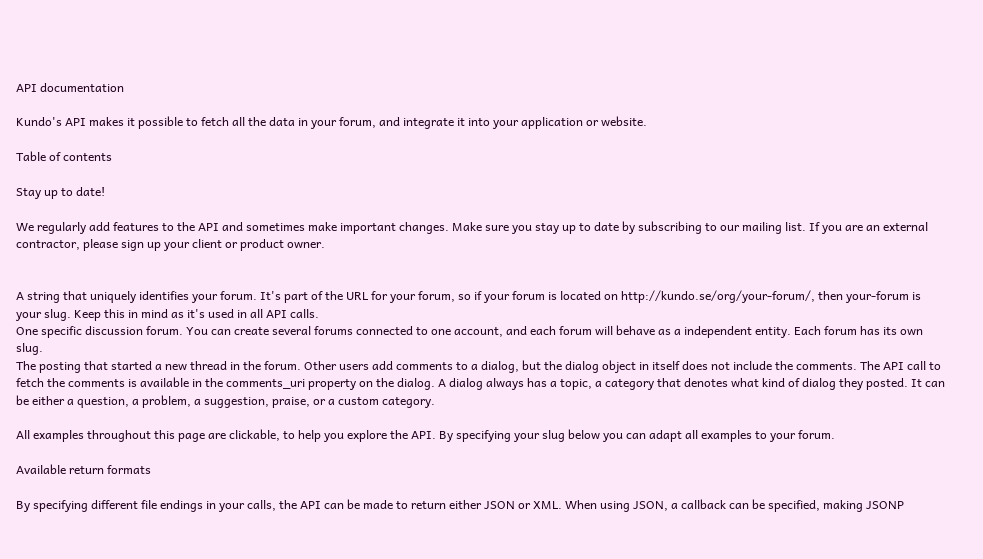API documentation

Kundo's API makes it possible to fetch all the data in your forum, and integrate it into your application or website.

Table of contents

Stay up to date!

We regularly add features to the API and sometimes make important changes. Make sure you stay up to date by subscribing to our mailing list. If you are an external contractor, please sign up your client or product owner.


A string that uniquely identifies your forum. It's part of the URL for your forum, so if your forum is located on http://kundo.se/org/your-forum/, then your-forum is your slug. Keep this in mind as it's used in all API calls.
One specific discussion forum. You can create several forums connected to one account, and each forum will behave as a independent entity. Each forum has its own slug.
The posting that started a new thread in the forum. Other users add comments to a dialog, but the dialog object in itself does not include the comments. The API call to fetch the comments is available in the comments_uri property on the dialog. A dialog always has a topic, a category that denotes what kind of dialog they posted. It can be either a question, a problem, a suggestion, praise, or a custom category.

All examples throughout this page are clickable, to help you explore the API. By specifying your slug below you can adapt all examples to your forum.

Available return formats

By specifying different file endings in your calls, the API can be made to return either JSON or XML. When using JSON, a callback can be specified, making JSONP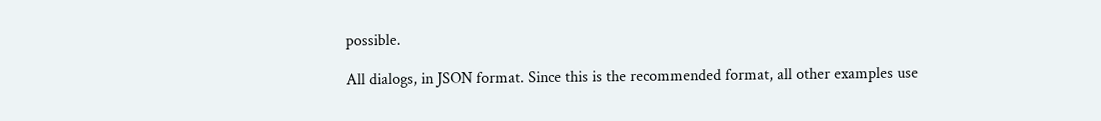possible.

All dialogs, in JSON format. Since this is the recommended format, all other examples use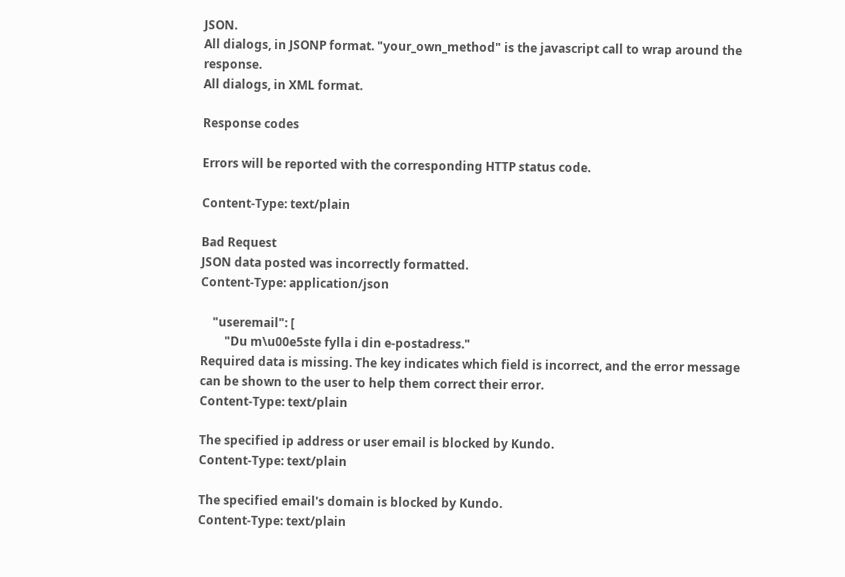JSON.
All dialogs, in JSONP format. "your_own_method" is the javascript call to wrap around the response.
All dialogs, in XML format.

Response codes

Errors will be reported with the corresponding HTTP status code.

Content-Type: text/plain

Bad Request
JSON data posted was incorrectly formatted.
Content-Type: application/json

    "useremail": [
        "Du m\u00e5ste fylla i din e-postadress."
Required data is missing. The key indicates which field is incorrect, and the error message can be shown to the user to help them correct their error.
Content-Type: text/plain

The specified ip address or user email is blocked by Kundo.
Content-Type: text/plain

The specified email's domain is blocked by Kundo.
Content-Type: text/plain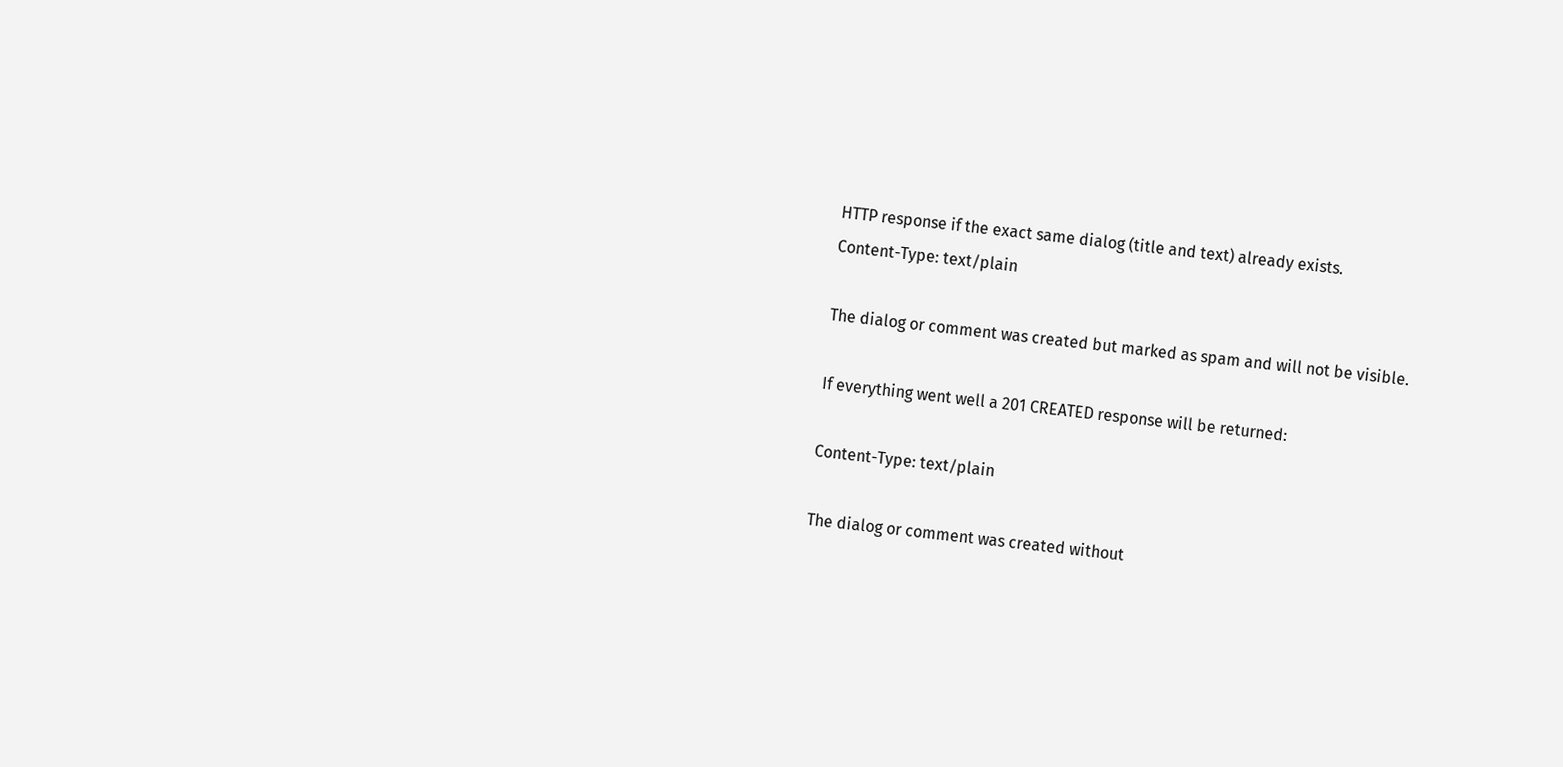HTTP response if the exact same dialog (title and text) already exists.
Content-Type: text/plain

The dialog or comment was created but marked as spam and will not be visible.

If everything went well a 201 CREATED response will be returned:

Content-Type: text/plain

The dialog or comment was created without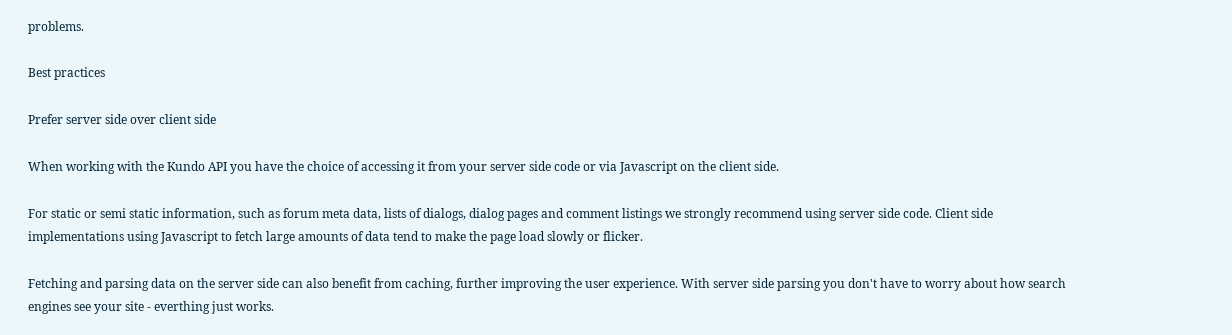problems.

Best practices

Prefer server side over client side

When working with the Kundo API you have the choice of accessing it from your server side code or via Javascript on the client side.

For static or semi static information, such as forum meta data, lists of dialogs, dialog pages and comment listings we strongly recommend using server side code. Client side implementations using Javascript to fetch large amounts of data tend to make the page load slowly or flicker.

Fetching and parsing data on the server side can also benefit from caching, further improving the user experience. With server side parsing you don't have to worry about how search engines see your site - everthing just works.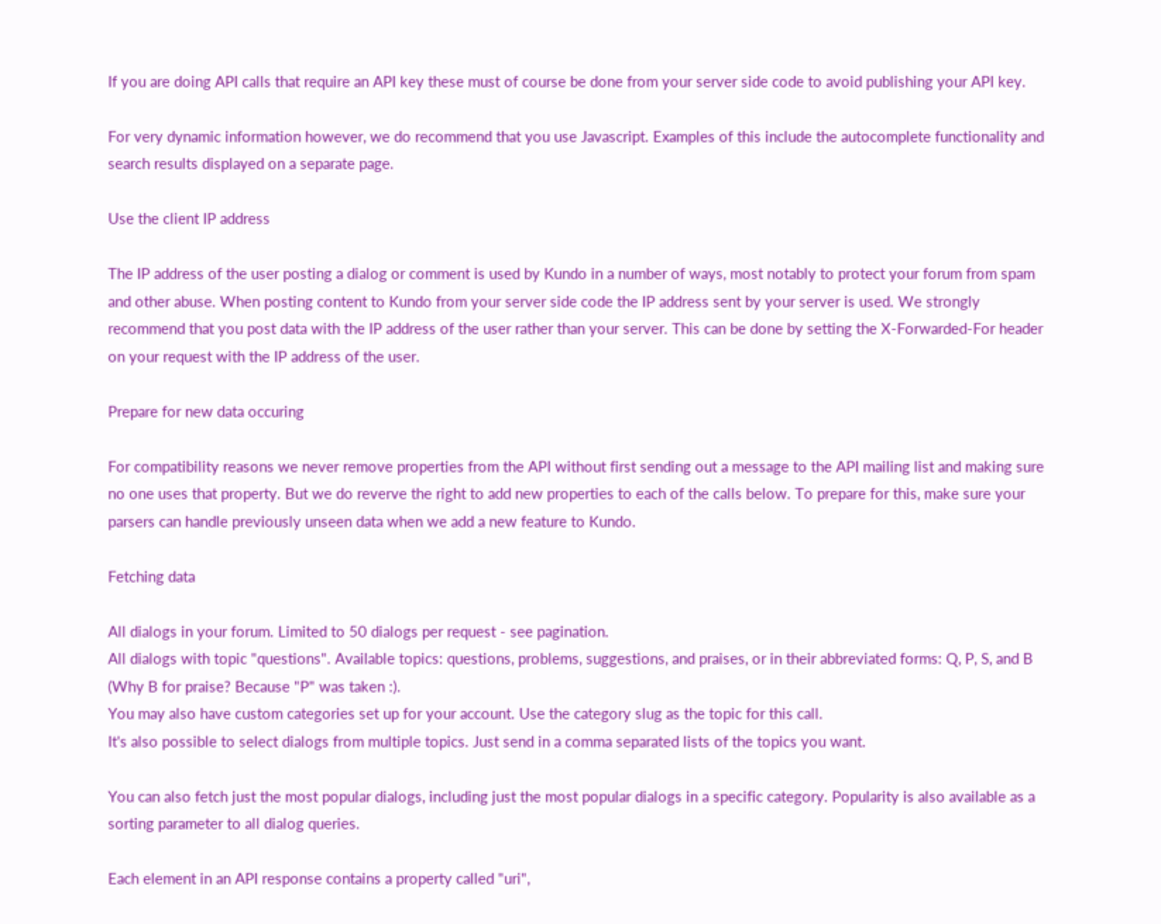If you are doing API calls that require an API key these must of course be done from your server side code to avoid publishing your API key.

For very dynamic information however, we do recommend that you use Javascript. Examples of this include the autocomplete functionality and search results displayed on a separate page.

Use the client IP address

The IP address of the user posting a dialog or comment is used by Kundo in a number of ways, most notably to protect your forum from spam and other abuse. When posting content to Kundo from your server side code the IP address sent by your server is used. We strongly recommend that you post data with the IP address of the user rather than your server. This can be done by setting the X-Forwarded-For header on your request with the IP address of the user.

Prepare for new data occuring

For compatibility reasons we never remove properties from the API without first sending out a message to the API mailing list and making sure no one uses that property. But we do reverve the right to add new properties to each of the calls below. To prepare for this, make sure your parsers can handle previously unseen data when we add a new feature to Kundo.

Fetching data

All dialogs in your forum. Limited to 50 dialogs per request - see pagination.
All dialogs with topic "questions". Available topics: questions, problems, suggestions, and praises, or in their abbreviated forms: Q, P, S, and B (Why B for praise? Because "P" was taken :).
You may also have custom categories set up for your account. Use the category slug as the topic for this call.
It's also possible to select dialogs from multiple topics. Just send in a comma separated lists of the topics you want.

You can also fetch just the most popular dialogs, including just the most popular dialogs in a specific category. Popularity is also available as a sorting parameter to all dialog queries.

Each element in an API response contains a property called "uri",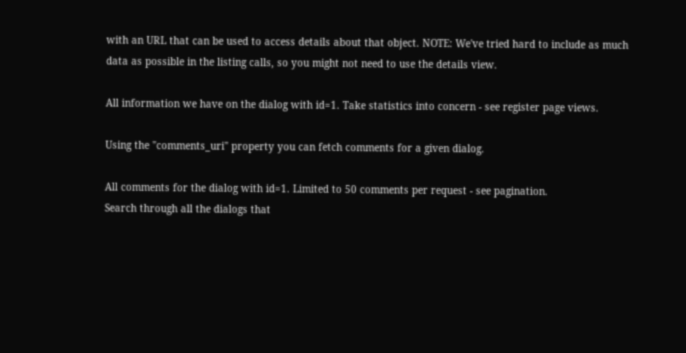with an URL that can be used to access details about that object. NOTE: We've tried hard to include as much data as possible in the listing calls, so you might not need to use the details view.

All information we have on the dialog with id=1. Take statistics into concern - see register page views.

Using the "comments_uri" property you can fetch comments for a given dialog.

All comments for the dialog with id=1. Limited to 50 comments per request - see pagination.
Search through all the dialogs that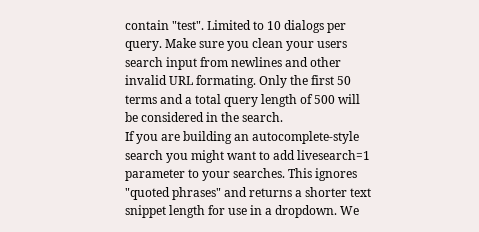contain "test". Limited to 10 dialogs per query. Make sure you clean your users search input from newlines and other invalid URL formating. Only the first 50 terms and a total query length of 500 will be considered in the search.
If you are building an autocomplete-style search you might want to add livesearch=1 parameter to your searches. This ignores "quoted phrases" and returns a shorter text snippet length for use in a dropdown. We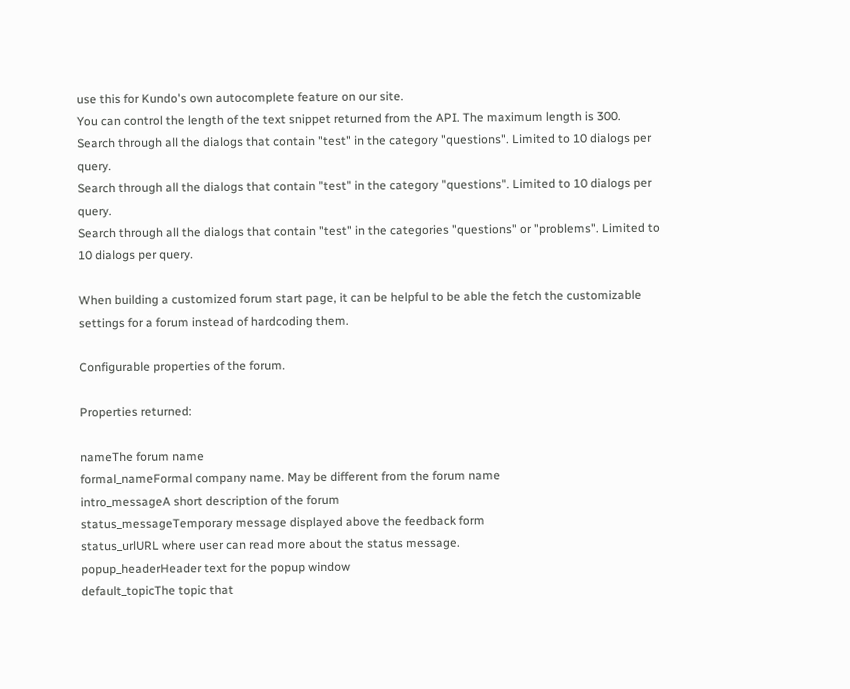use this for Kundo's own autocomplete feature on our site.
You can control the length of the text snippet returned from the API. The maximum length is 300.
Search through all the dialogs that contain "test" in the category "questions". Limited to 10 dialogs per query.
Search through all the dialogs that contain "test" in the category "questions". Limited to 10 dialogs per query.
Search through all the dialogs that contain "test" in the categories "questions" or "problems". Limited to 10 dialogs per query.

When building a customized forum start page, it can be helpful to be able the fetch the customizable settings for a forum instead of hardcoding them.

Configurable properties of the forum.

Properties returned:

nameThe forum name
formal_nameFormal company name. May be different from the forum name
intro_messageA short description of the forum
status_messageTemporary message displayed above the feedback form
status_urlURL where user can read more about the status message.
popup_headerHeader text for the popup window
default_topicThe topic that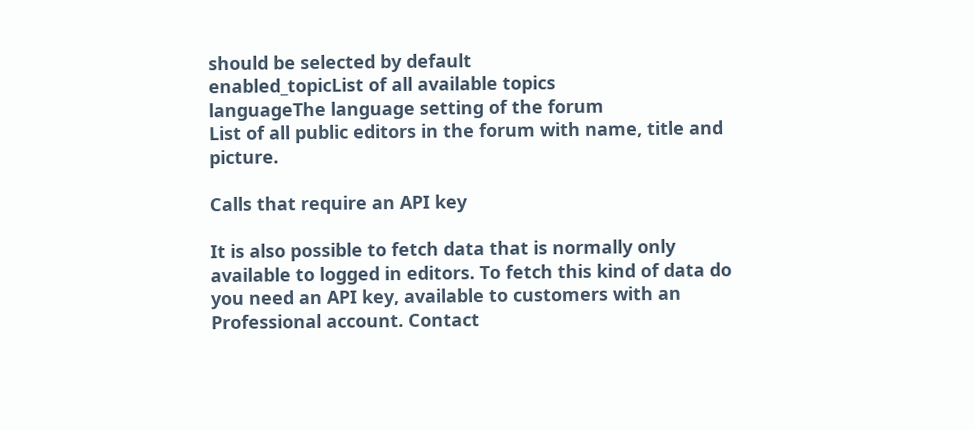should be selected by default
enabled_topicList of all available topics
languageThe language setting of the forum
List of all public editors in the forum with name, title and picture.

Calls that require an API key

It is also possible to fetch data that is normally only available to logged in editors. To fetch this kind of data do you need an API key, available to customers with an Professional account. Contact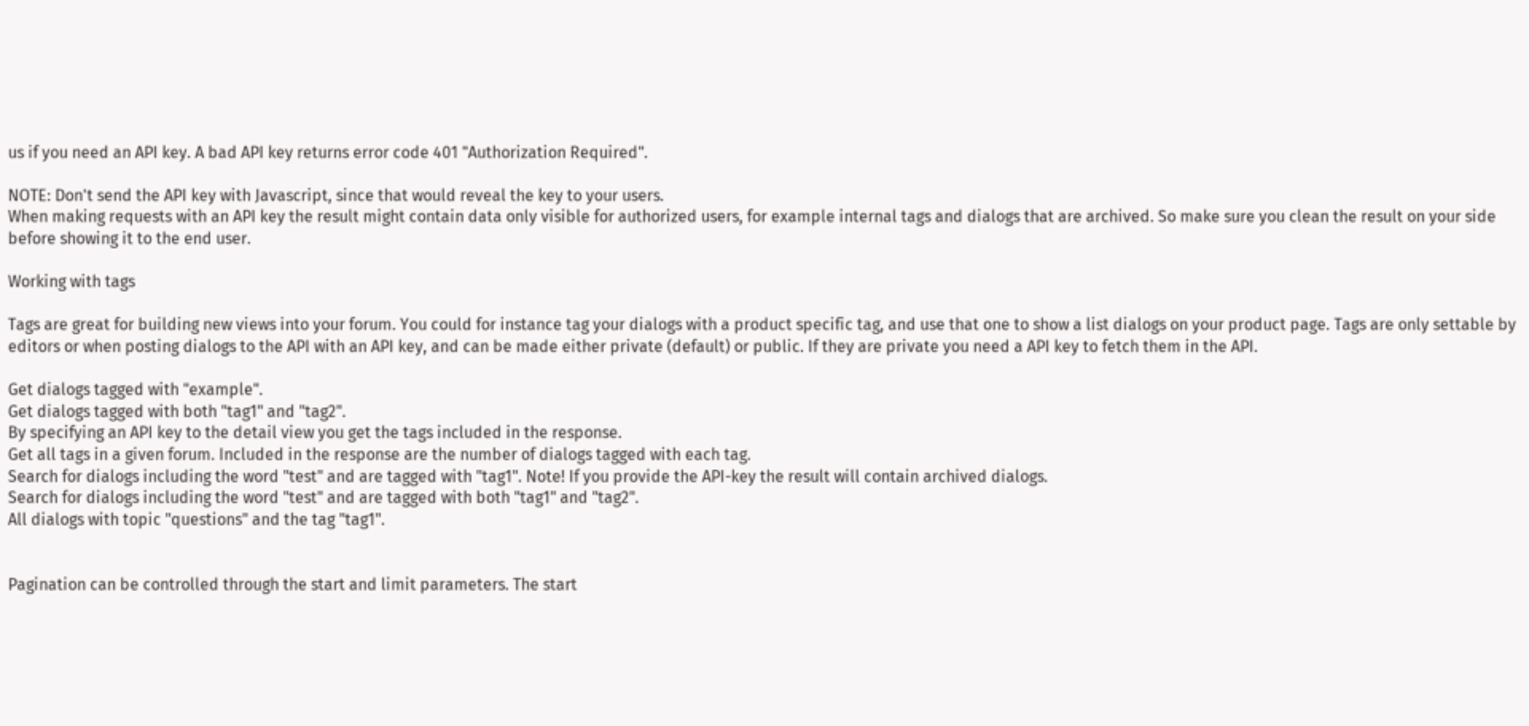us if you need an API key. A bad API key returns error code 401 "Authorization Required".

NOTE: Don't send the API key with Javascript, since that would reveal the key to your users.
When making requests with an API key the result might contain data only visible for authorized users, for example internal tags and dialogs that are archived. So make sure you clean the result on your side before showing it to the end user.

Working with tags

Tags are great for building new views into your forum. You could for instance tag your dialogs with a product specific tag, and use that one to show a list dialogs on your product page. Tags are only settable by editors or when posting dialogs to the API with an API key, and can be made either private (default) or public. If they are private you need a API key to fetch them in the API.

Get dialogs tagged with "example".
Get dialogs tagged with both "tag1" and "tag2".
By specifying an API key to the detail view you get the tags included in the response.
Get all tags in a given forum. Included in the response are the number of dialogs tagged with each tag.
Search for dialogs including the word "test" and are tagged with "tag1". Note! If you provide the API-key the result will contain archived dialogs.
Search for dialogs including the word "test" and are tagged with both "tag1" and "tag2".
All dialogs with topic "questions" and the tag "tag1".


Pagination can be controlled through the start and limit parameters. The start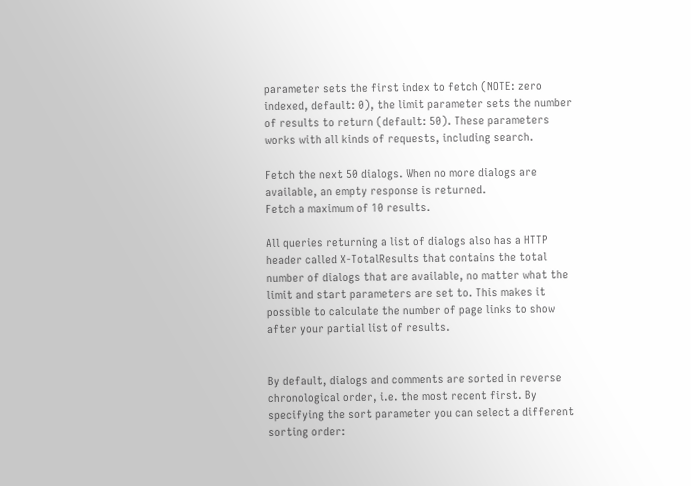parameter sets the first index to fetch (NOTE: zero indexed, default: 0), the limit parameter sets the number of results to return (default: 50). These parameters works with all kinds of requests, including search.

Fetch the next 50 dialogs. When no more dialogs are available, an empty response is returned.
Fetch a maximum of 10 results.

All queries returning a list of dialogs also has a HTTP header called X-TotalResults that contains the total number of dialogs that are available, no matter what the limit and start parameters are set to. This makes it possible to calculate the number of page links to show after your partial list of results.


By default, dialogs and comments are sorted in reverse chronological order, i.e. the most recent first. By specifying the sort parameter you can select a different sorting order: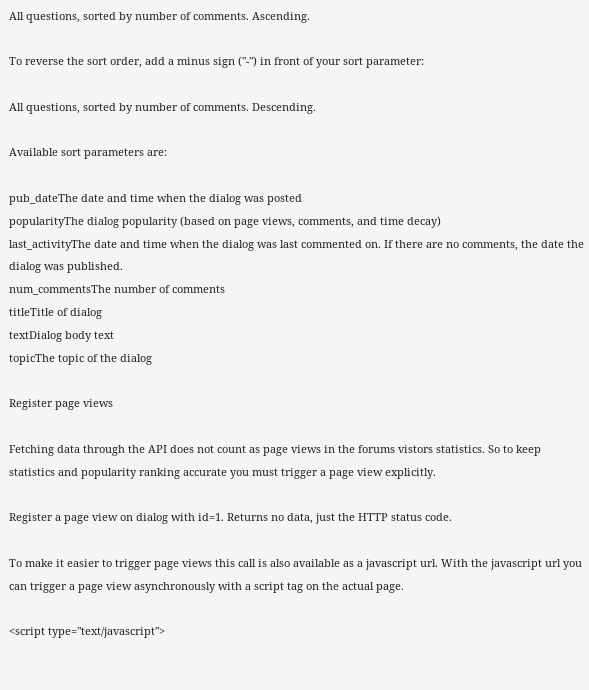All questions, sorted by number of comments. Ascending.

To reverse the sort order, add a minus sign ("-") in front of your sort parameter:

All questions, sorted by number of comments. Descending.

Available sort parameters are:

pub_dateThe date and time when the dialog was posted
popularityThe dialog popularity (based on page views, comments, and time decay)
last_activityThe date and time when the dialog was last commented on. If there are no comments, the date the dialog was published.
num_commentsThe number of comments
titleTitle of dialog
textDialog body text
topicThe topic of the dialog

Register page views

Fetching data through the API does not count as page views in the forums vistors statistics. So to keep statistics and popularity ranking accurate you must trigger a page view explicitly.

Register a page view on dialog with id=1. Returns no data, just the HTTP status code.

To make it easier to trigger page views this call is also available as a javascript url. With the javascript url you can trigger a page view asynchronously with a script tag on the actual page.

<script type="text/javascript">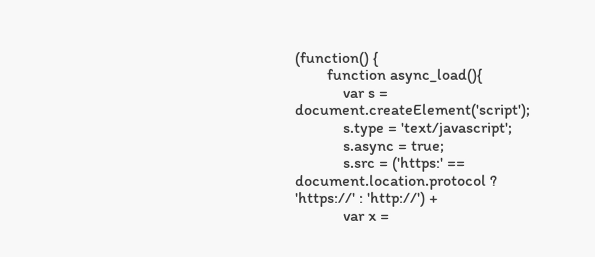(function() {
        function async_load(){
            var s = document.createElement('script');
            s.type = 'text/javascript';
            s.async = true;
            s.src = ('https:' == document.location.protocol ? 'https://' : 'http://') +
            var x =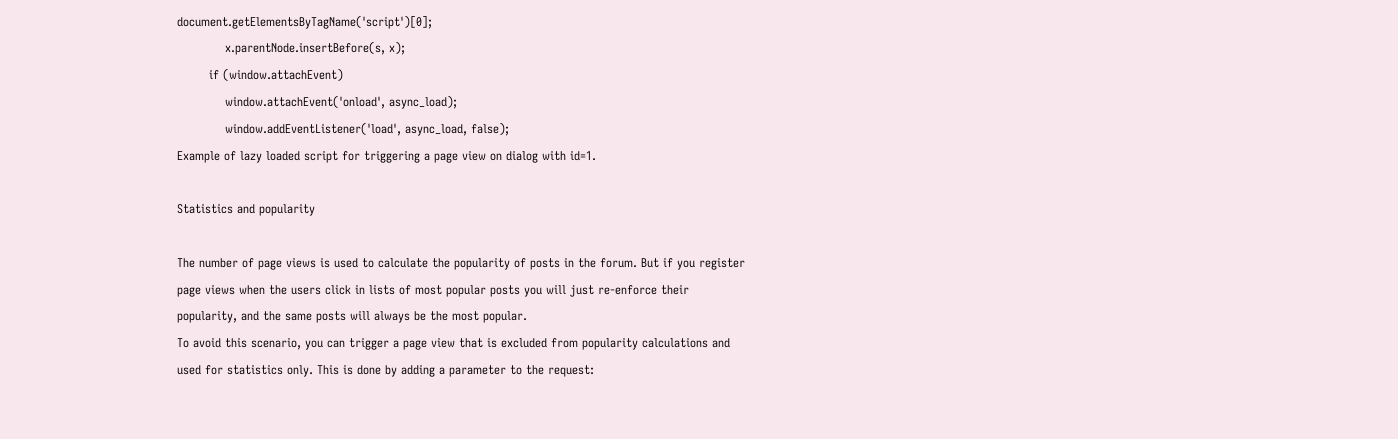document.getElementsByTagName('script')[0];
            x.parentNode.insertBefore(s, x);
        if (window.attachEvent)
            window.attachEvent('onload', async_load);
            window.addEventListener('load', async_load, false);
Example of lazy loaded script for triggering a page view on dialog with id=1.

Statistics and popularity

The number of page views is used to calculate the popularity of posts in the forum. But if you register page views when the users click in lists of most popular posts you will just re-enforce their popularity, and the same posts will always be the most popular.
To avoid this scenario, you can trigger a page view that is excluded from popularity calculations and used for statistics only. This is done by adding a parameter to the request: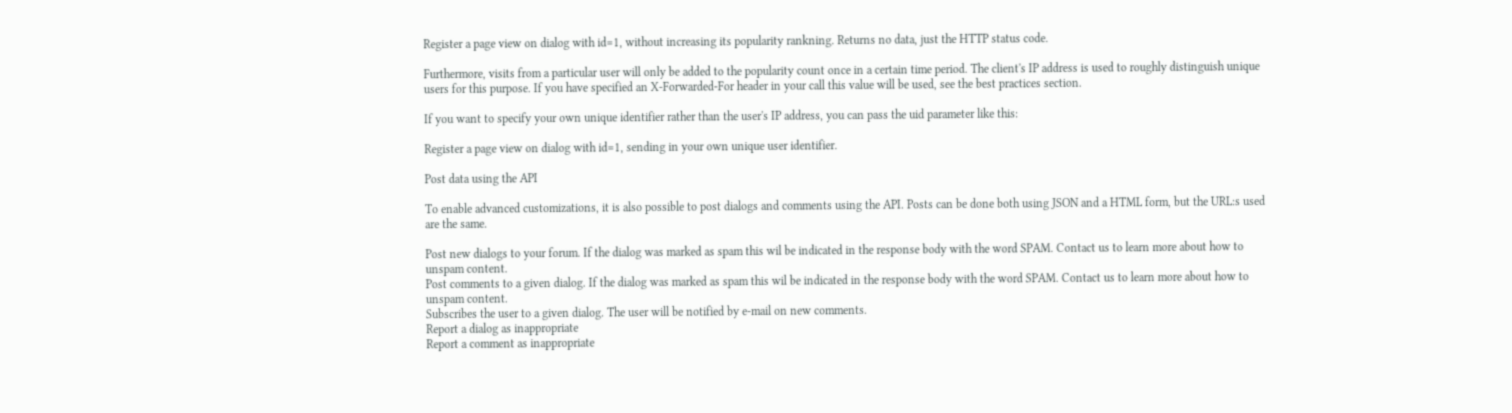Register a page view on dialog with id=1, without increasing its popularity rankning. Returns no data, just the HTTP status code.

Furthermore, visits from a particular user will only be added to the popularity count once in a certain time period. The client's IP address is used to roughly distinguish unique users for this purpose. If you have specified an X-Forwarded-For header in your call this value will be used, see the best practices section.

If you want to specify your own unique identifier rather than the user's IP address, you can pass the uid parameter like this:

Register a page view on dialog with id=1, sending in your own unique user identifier.

Post data using the API

To enable advanced customizations, it is also possible to post dialogs and comments using the API. Posts can be done both using JSON and a HTML form, but the URL:s used are the same.

Post new dialogs to your forum. If the dialog was marked as spam this wil be indicated in the response body with the word SPAM. Contact us to learn more about how to unspam content.
Post comments to a given dialog. If the dialog was marked as spam this wil be indicated in the response body with the word SPAM. Contact us to learn more about how to unspam content.
Subscribes the user to a given dialog. The user will be notified by e-mail on new comments.
Report a dialog as inappropriate
Report a comment as inappropriate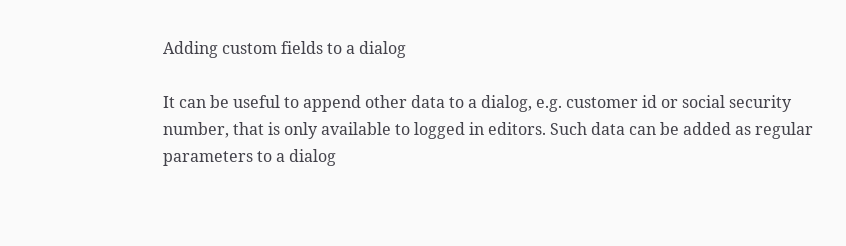Adding custom fields to a dialog

It can be useful to append other data to a dialog, e.g. customer id or social security number, that is only available to logged in editors. Such data can be added as regular parameters to a dialog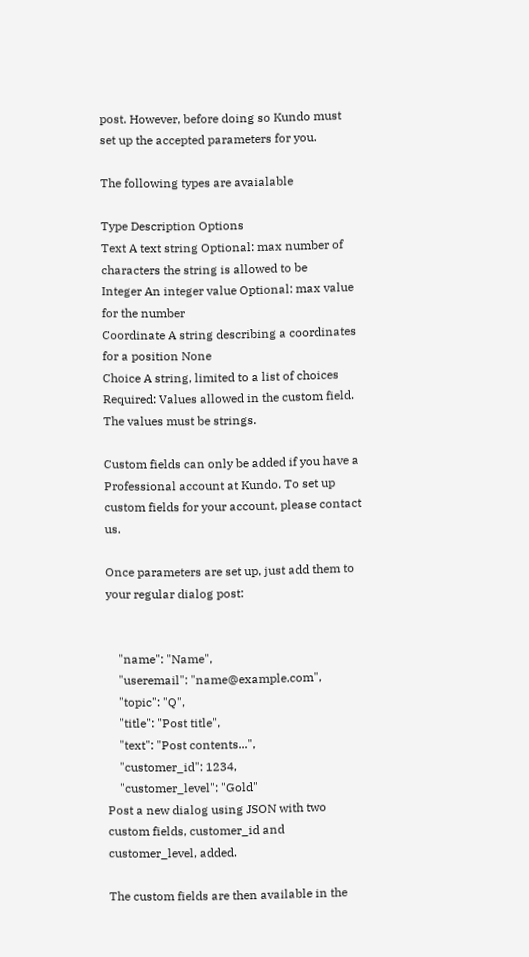post. However, before doing so Kundo must set up the accepted parameters for you.

The following types are avaialable

Type Description Options
Text A text string Optional: max number of characters the string is allowed to be
Integer An integer value Optional: max value for the number
Coordinate A string describing a coordinates for a position None
Choice A string, limited to a list of choices Required: Values allowed in the custom field. The values must be strings.

Custom fields can only be added if you have a Professional account at Kundo. To set up custom fields for your account, please contact us.

Once parameters are set up, just add them to your regular dialog post:


    "name": "Name",
    "useremail": "name@example.com",
    "topic": "Q",
    "title": "Post title",
    "text": "Post contents...",
    "customer_id": 1234,
    "customer_level": "Gold"
Post a new dialog using JSON with two custom fields, customer_id and customer_level, added.

The custom fields are then available in the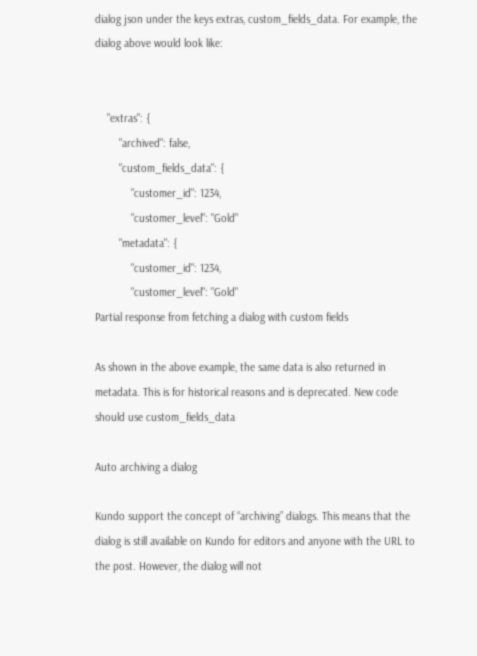dialog json under the keys extras, custom_fields_data. For example, the dialog above would look like:


    "extras": {
        "archived": false,
        "custom_fields_data": {
            "customer_id": 1234,
            "customer_level": "Gold"
        "metadata": {
            "customer_id": 1234,
            "customer_level": "Gold"
Partial response from fetching a dialog with custom fields

As shown in the above example, the same data is also returned in metadata. This is for historical reasons and is deprecated. New code should use custom_fields_data

Auto archiving a dialog

Kundo support the concept of “archiving” dialogs. This means that the dialog is still available on Kundo for editors and anyone with the URL to the post. However, the dialog will not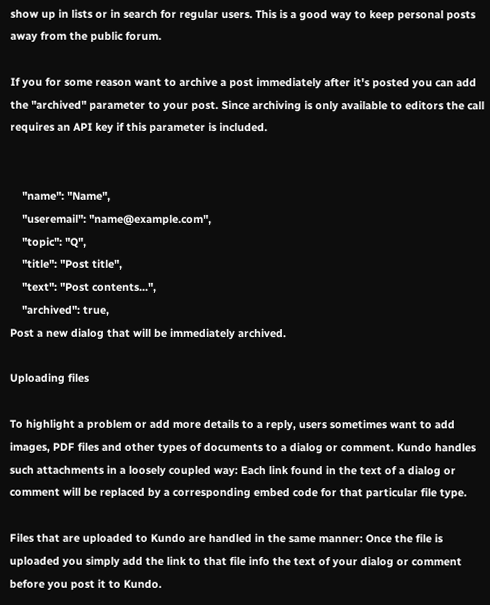show up in lists or in search for regular users. This is a good way to keep personal posts away from the public forum.

If you for some reason want to archive a post immediately after it's posted you can add the "archived" parameter to your post. Since archiving is only available to editors the call requires an API key if this parameter is included.


    "name": "Name",
    "useremail": "name@example.com",
    "topic": "Q",
    "title": "Post title",
    "text": "Post contents...",
    "archived": true,
Post a new dialog that will be immediately archived.

Uploading files

To highlight a problem or add more details to a reply, users sometimes want to add images, PDF files and other types of documents to a dialog or comment. Kundo handles such attachments in a loosely coupled way: Each link found in the text of a dialog or comment will be replaced by a corresponding embed code for that particular file type.

Files that are uploaded to Kundo are handled in the same manner: Once the file is uploaded you simply add the link to that file info the text of your dialog or comment before you post it to Kundo.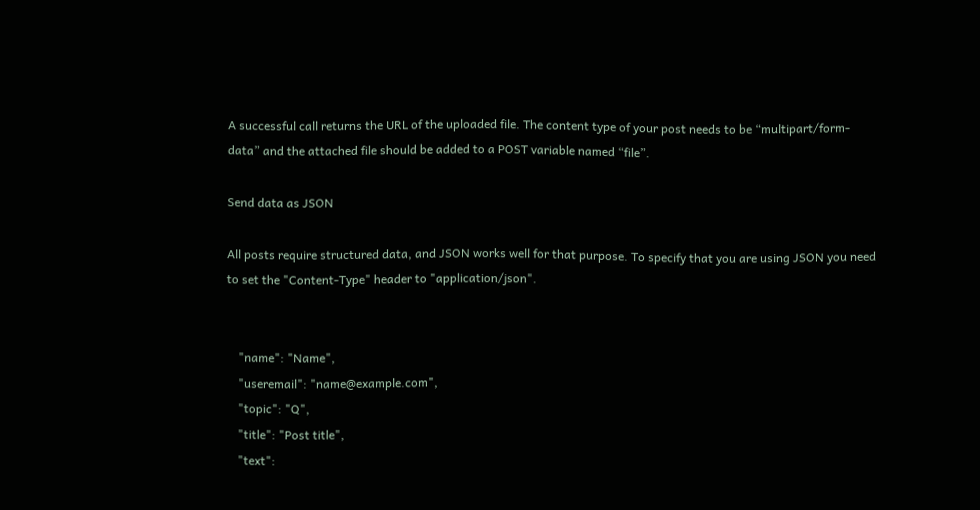A successful call returns the URL of the uploaded file. The content type of your post needs to be “multipart/form-data” and the attached file should be added to a POST variable named “file”.

Send data as JSON

All posts require structured data, and JSON works well for that purpose. To specify that you are using JSON you need to set the "Content-Type" header to "application/json".


    "name": "Name",
    "useremail": "name@example.com",
    "topic": "Q",
    "title": "Post title",
    "text":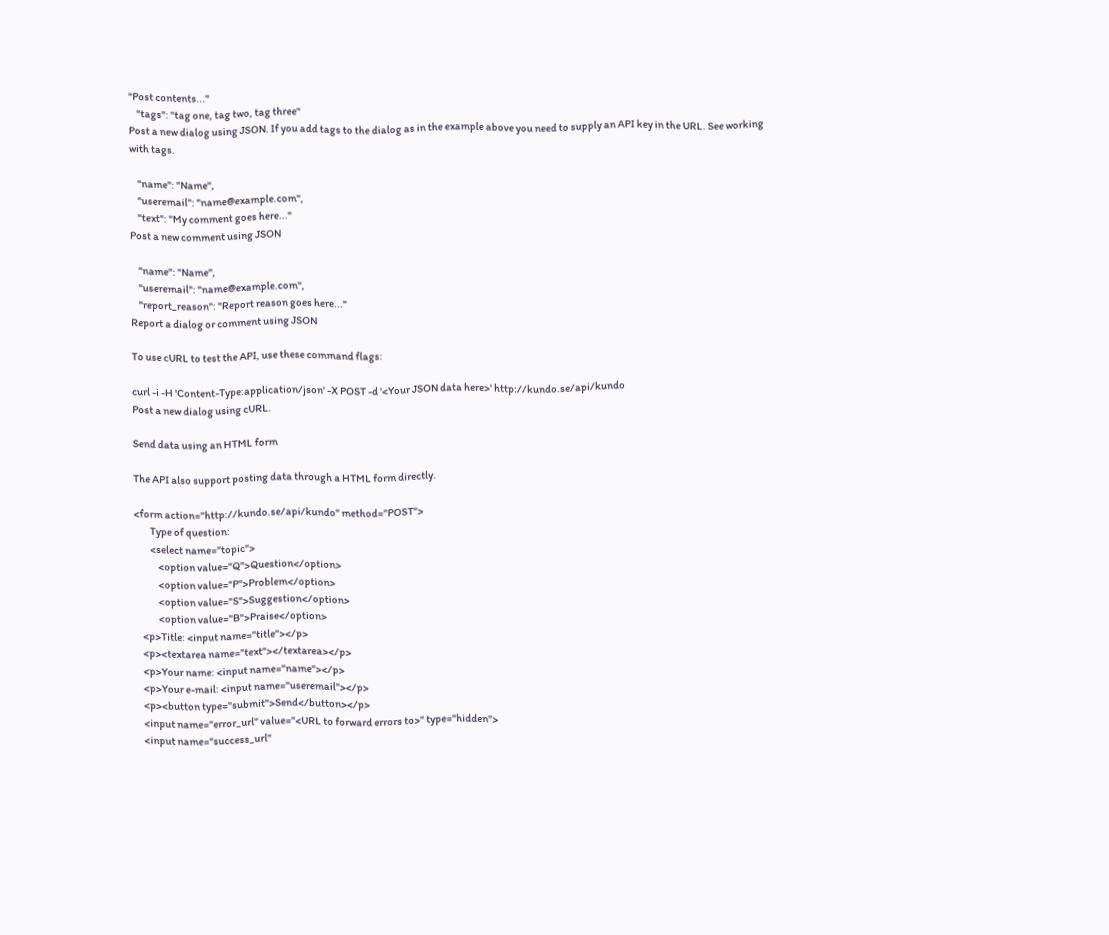"Post contents..."
    "tags": "tag one, tag two, tag three"
Post a new dialog using JSON. If you add tags to the dialog as in the example above you need to supply an API key in the URL. See working with tags.

    "name": "Name",
    "useremail": "name@example.com",
    "text": "My comment goes here..."
Post a new comment using JSON

    "name": "Name",
    "useremail": "name@example.com",
    "report_reason": "Report reason goes here..."
Report a dialog or comment using JSON

To use cURL to test the API, use these command flags:

curl -i -H 'Content-Type:application/json' -X POST -d '<Your JSON data here>' http://kundo.se/api/kundo
Post a new dialog using cURL.

Send data using an HTML form

The API also support posting data through a HTML form directly.

<form action="http://kundo.se/api/kundo" method="POST">
        Type of question:
        <select name="topic">
            <option value="Q">Question</option>
            <option value="P">Problem</option>
            <option value="S">Suggestion</option>
            <option value="B">Praise</option>
    <p>Title: <input name="title"></p>
    <p><textarea name="text"></textarea></p>
    <p>Your name: <input name="name"></p>
    <p>Your e-mail: <input name="useremail"></p>
    <p><button type="submit">Send</button></p>
    <input name="error_url" value="<URL to forward errors to>" type="hidden">
    <input name="success_url"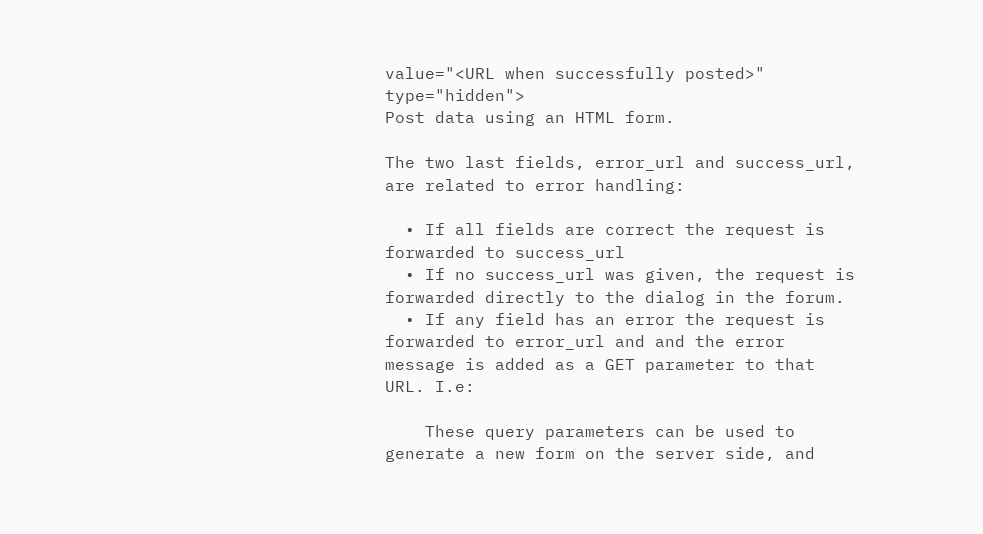value="<URL when successfully posted>" type="hidden">
Post data using an HTML form.

The two last fields, error_url and success_url, are related to error handling:

  • If all fields are correct the request is forwarded to success_url
  • If no success_url was given, the request is forwarded directly to the dialog in the forum.
  • If any field has an error the request is forwarded to error_url and and the error message is added as a GET parameter to that URL. I.e:

    These query parameters can be used to generate a new form on the server side, and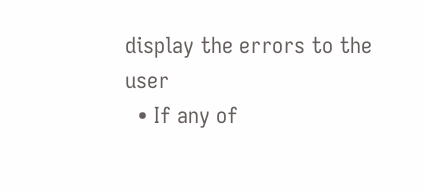display the errors to the user
  • If any of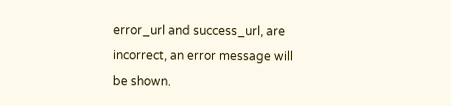error_url and success_url, are incorrect, an error message will be shown.